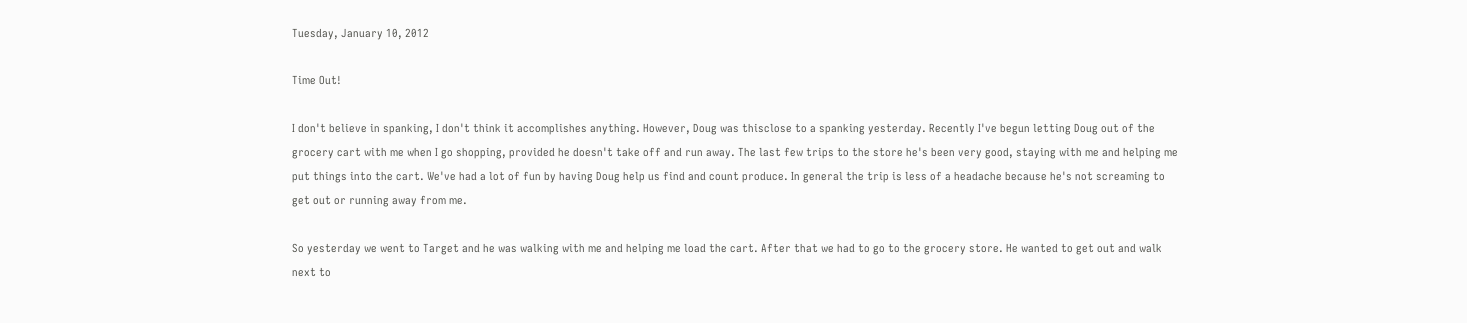Tuesday, January 10, 2012

Time Out!

I don't believe in spanking, I don't think it accomplishes anything. However, Doug was thisclose to a spanking yesterday. Recently I've begun letting Doug out of the grocery cart with me when I go shopping, provided he doesn't take off and run away. The last few trips to the store he's been very good, staying with me and helping me put things into the cart. We've had a lot of fun by having Doug help us find and count produce. In general the trip is less of a headache because he's not screaming to get out or running away from me.

So yesterday we went to Target and he was walking with me and helping me load the cart. After that we had to go to the grocery store. He wanted to get out and walk next to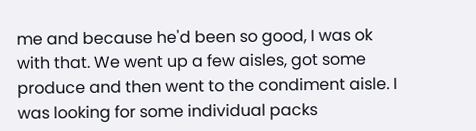me and because he'd been so good, I was ok with that. We went up a few aisles, got some produce and then went to the condiment aisle. I was looking for some individual packs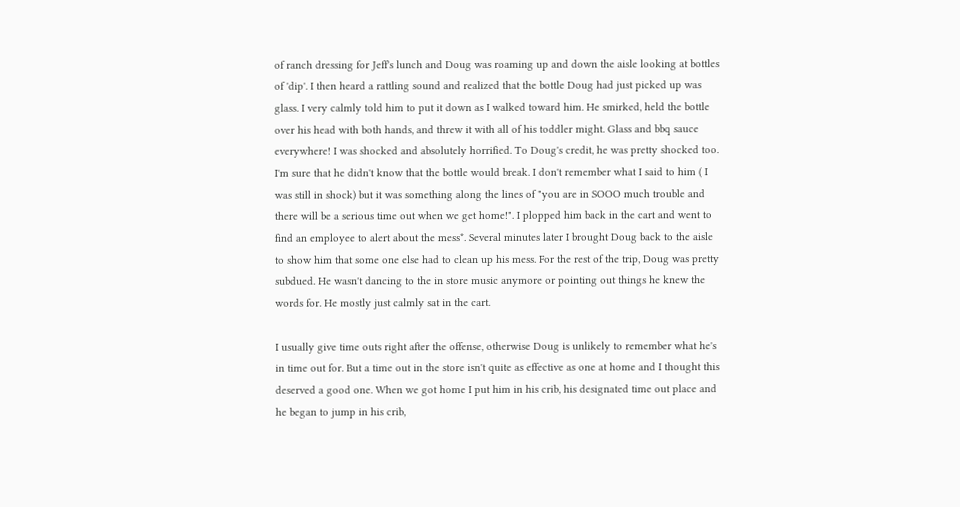of ranch dressing for Jeff's lunch and Doug was roaming up and down the aisle looking at bottles of 'dip'. I then heard a rattling sound and realized that the bottle Doug had just picked up was glass. I very calmly told him to put it down as I walked toward him. He smirked, held the bottle over his head with both hands, and threw it with all of his toddler might. Glass and bbq sauce everywhere! I was shocked and absolutely horrified. To Doug's credit, he was pretty shocked too. I'm sure that he didn't know that the bottle would break. I don't remember what I said to him ( I was still in shock) but it was something along the lines of "you are in SOOO much trouble and there will be a serious time out when we get home!". I plopped him back in the cart and went to find an employee to alert about the mess*. Several minutes later I brought Doug back to the aisle to show him that some one else had to clean up his mess. For the rest of the trip, Doug was pretty subdued. He wasn't dancing to the in store music anymore or pointing out things he knew the words for. He mostly just calmly sat in the cart.

I usually give time outs right after the offense, otherwise Doug is unlikely to remember what he's in time out for. But a time out in the store isn't quite as effective as one at home and I thought this deserved a good one. When we got home I put him in his crib, his designated time out place and he began to jump in his crib,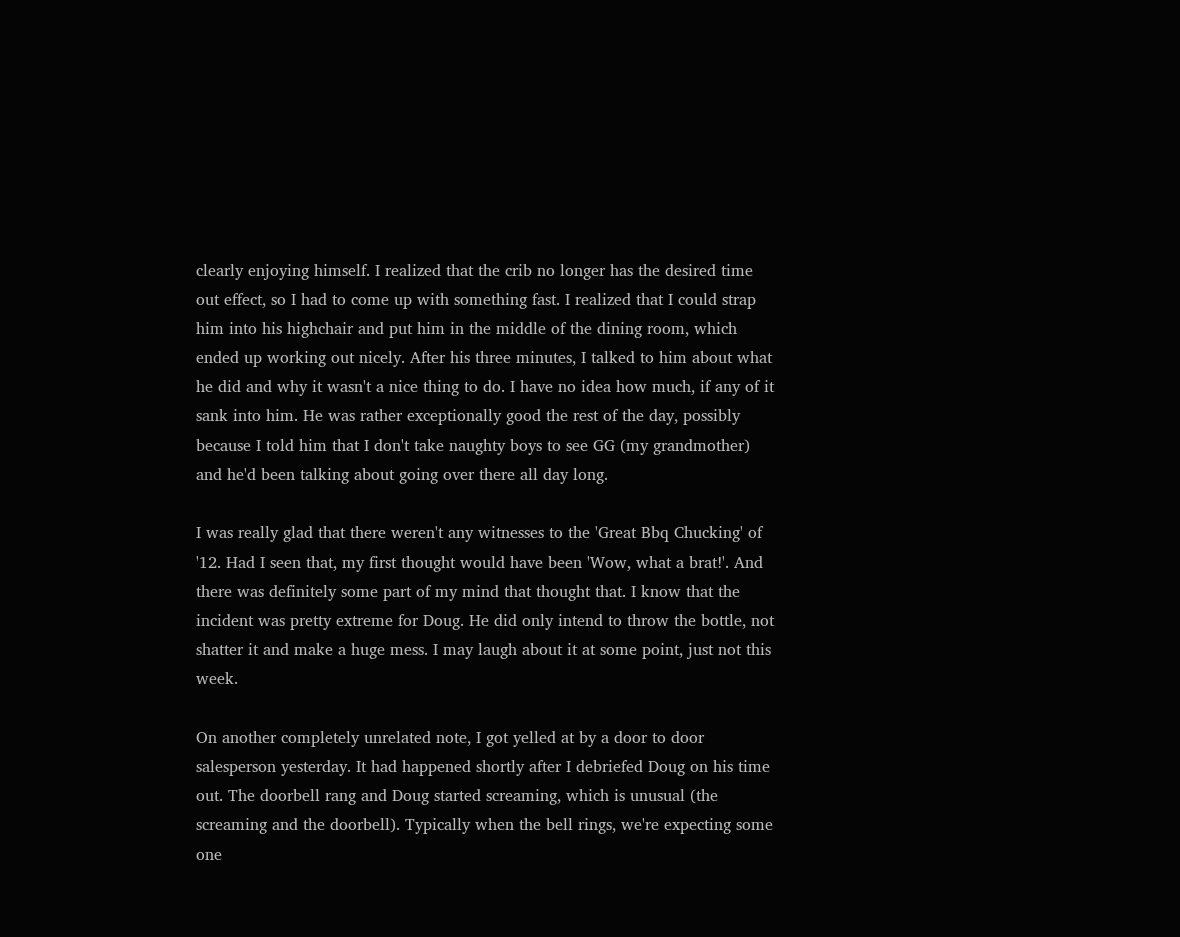clearly enjoying himself. I realized that the crib no longer has the desired time out effect, so I had to come up with something fast. I realized that I could strap him into his highchair and put him in the middle of the dining room, which ended up working out nicely. After his three minutes, I talked to him about what he did and why it wasn't a nice thing to do. I have no idea how much, if any of it sank into him. He was rather exceptionally good the rest of the day, possibly because I told him that I don't take naughty boys to see GG (my grandmother) and he'd been talking about going over there all day long.

I was really glad that there weren't any witnesses to the 'Great Bbq Chucking' of '12. Had I seen that, my first thought would have been 'Wow, what a brat!'. And there was definitely some part of my mind that thought that. I know that the incident was pretty extreme for Doug. He did only intend to throw the bottle, not shatter it and make a huge mess. I may laugh about it at some point, just not this week.

On another completely unrelated note, I got yelled at by a door to door salesperson yesterday. It had happened shortly after I debriefed Doug on his time out. The doorbell rang and Doug started screaming, which is unusual (the screaming and the doorbell). Typically when the bell rings, we're expecting some one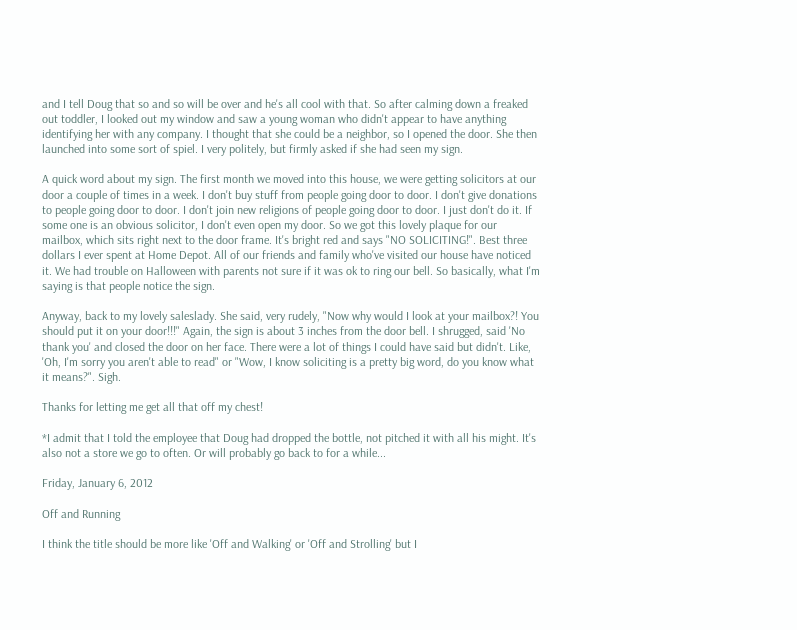and I tell Doug that so and so will be over and he's all cool with that. So after calming down a freaked out toddler, I looked out my window and saw a young woman who didn't appear to have anything identifying her with any company. I thought that she could be a neighbor, so I opened the door. She then launched into some sort of spiel. I very politely, but firmly asked if she had seen my sign.

A quick word about my sign. The first month we moved into this house, we were getting solicitors at our door a couple of times in a week. I don't buy stuff from people going door to door. I don't give donations to people going door to door. I don't join new religions of people going door to door. I just don't do it. If some one is an obvious solicitor, I don't even open my door. So we got this lovely plaque for our mailbox, which sits right next to the door frame. It's bright red and says "NO SOLICITING!". Best three dollars I ever spent at Home Depot. All of our friends and family who've visited our house have noticed it. We had trouble on Halloween with parents not sure if it was ok to ring our bell. So basically, what I'm saying is that people notice the sign.

Anyway, back to my lovely saleslady. She said, very rudely, "Now why would I look at your mailbox?! You should put it on your door!!!" Again, the sign is about 3 inches from the door bell. I shrugged, said 'No thank you' and closed the door on her face. There were a lot of things I could have said but didn't. Like, 'Oh, I'm sorry you aren't able to read" or "Wow, I know soliciting is a pretty big word, do you know what it means?". Sigh.

Thanks for letting me get all that off my chest!

*I admit that I told the employee that Doug had dropped the bottle, not pitched it with all his might. It's also not a store we go to often. Or will probably go back to for a while...

Friday, January 6, 2012

Off and Running

I think the title should be more like 'Off and Walking' or 'Off and Strolling' but I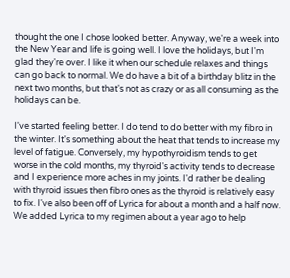thought the one I chose looked better. Anyway, we're a week into the New Year and life is going well. I love the holidays, but I'm glad they're over. I like it when our schedule relaxes and things can go back to normal. We do have a bit of a birthday blitz in the next two months, but that's not as crazy or as all consuming as the holidays can be.

I've started feeling better. I do tend to do better with my fibro in the winter. It's something about the heat that tends to increase my level of fatigue. Conversely, my hypothyroidism tends to get worse in the cold months, my thyroid's activity tends to decrease and I experience more aches in my joints. I'd rather be dealing with thyroid issues then fibro ones as the thyroid is relatively easy to fix. I've also been off of Lyrica for about a month and a half now. We added Lyrica to my regimen about a year ago to help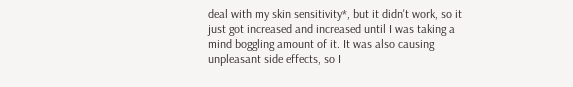deal with my skin sensitivity*, but it didn't work, so it just got increased and increased until I was taking a mind boggling amount of it. It was also causing unpleasant side effects, so I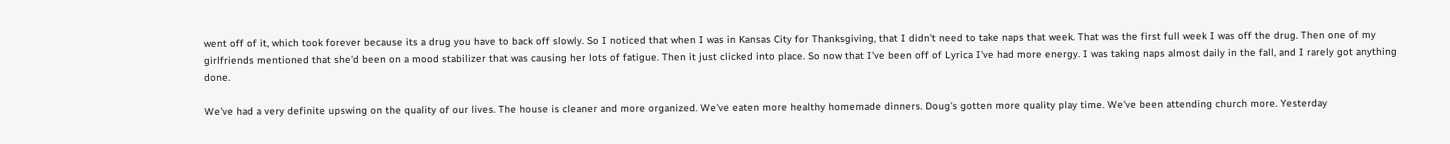went off of it, which took forever because its a drug you have to back off slowly. So I noticed that when I was in Kansas City for Thanksgiving, that I didn't need to take naps that week. That was the first full week I was off the drug. Then one of my girlfriends mentioned that she'd been on a mood stabilizer that was causing her lots of fatigue. Then it just clicked into place. So now that I've been off of Lyrica I've had more energy. I was taking naps almost daily in the fall, and I rarely got anything done.

We've had a very definite upswing on the quality of our lives. The house is cleaner and more organized. We've eaten more healthy homemade dinners. Doug's gotten more quality play time. We've been attending church more. Yesterday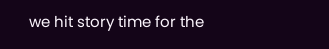we hit story time for the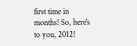first time in months! So, here's to you, 2012!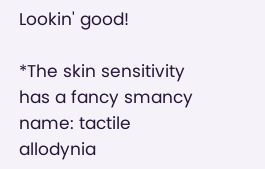Lookin' good!

*The skin sensitivity has a fancy smancy name: tactile allodynia